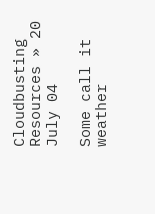Cloudbusting Resources » 20 July 04

Some call it weather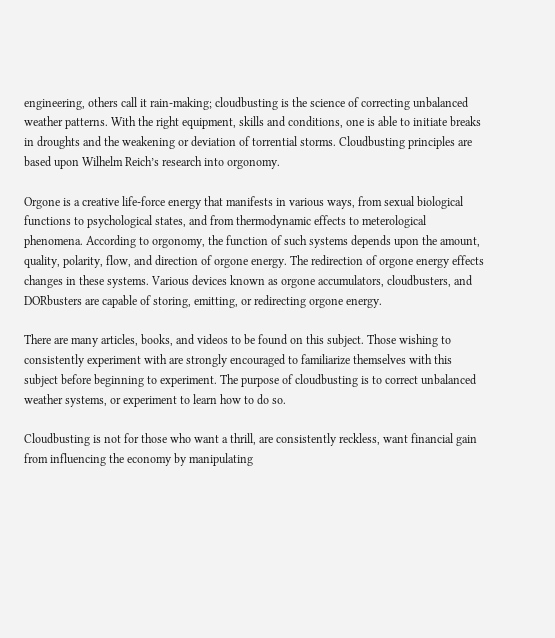engineering, others call it rain-making; cloudbusting is the science of correcting unbalanced weather patterns. With the right equipment, skills and conditions, one is able to initiate breaks in droughts and the weakening or deviation of torrential storms. Cloudbusting principles are based upon Wilhelm Reich’s research into orgonomy.

Orgone is a creative life-force energy that manifests in various ways, from sexual biological functions to psychological states, and from thermodynamic effects to meterological phenomena. According to orgonomy, the function of such systems depends upon the amount, quality, polarity, flow, and direction of orgone energy. The redirection of orgone energy effects changes in these systems. Various devices known as orgone accumulators, cloudbusters, and DORbusters are capable of storing, emitting, or redirecting orgone energy.

There are many articles, books, and videos to be found on this subject. Those wishing to consistently experiment with are strongly encouraged to familiarize themselves with this subject before beginning to experiment. The purpose of cloudbusting is to correct unbalanced weather systems, or experiment to learn how to do so.

Cloudbusting is not for those who want a thrill, are consistently reckless, want financial gain from influencing the economy by manipulating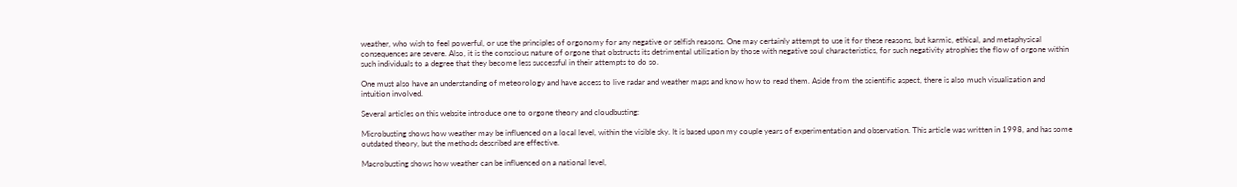weather, who wish to feel powerful, or use the principles of orgonomy for any negative or selfish reasons. One may certainly attempt to use it for these reasons, but karmic, ethical, and metaphysical consequences are severe. Also, it is the conscious nature of orgone that obstructs its detrimental utilization by those with negative soul characteristics, for such negativity atrophies the flow of orgone within such individuals to a degree that they become less successful in their attempts to do so.

One must also have an understanding of meteorology and have access to live radar and weather maps and know how to read them. Aside from the scientific aspect, there is also much visualization and intuition involved.

Several articles on this website introduce one to orgone theory and cloudbusting:

Microbusting shows how weather may be influenced on a local level, within the visible sky. It is based upon my couple years of experimentation and observation. This article was written in 1998, and has some outdated theory, but the methods described are effective.

Macrobusting shows how weather can be influenced on a national level,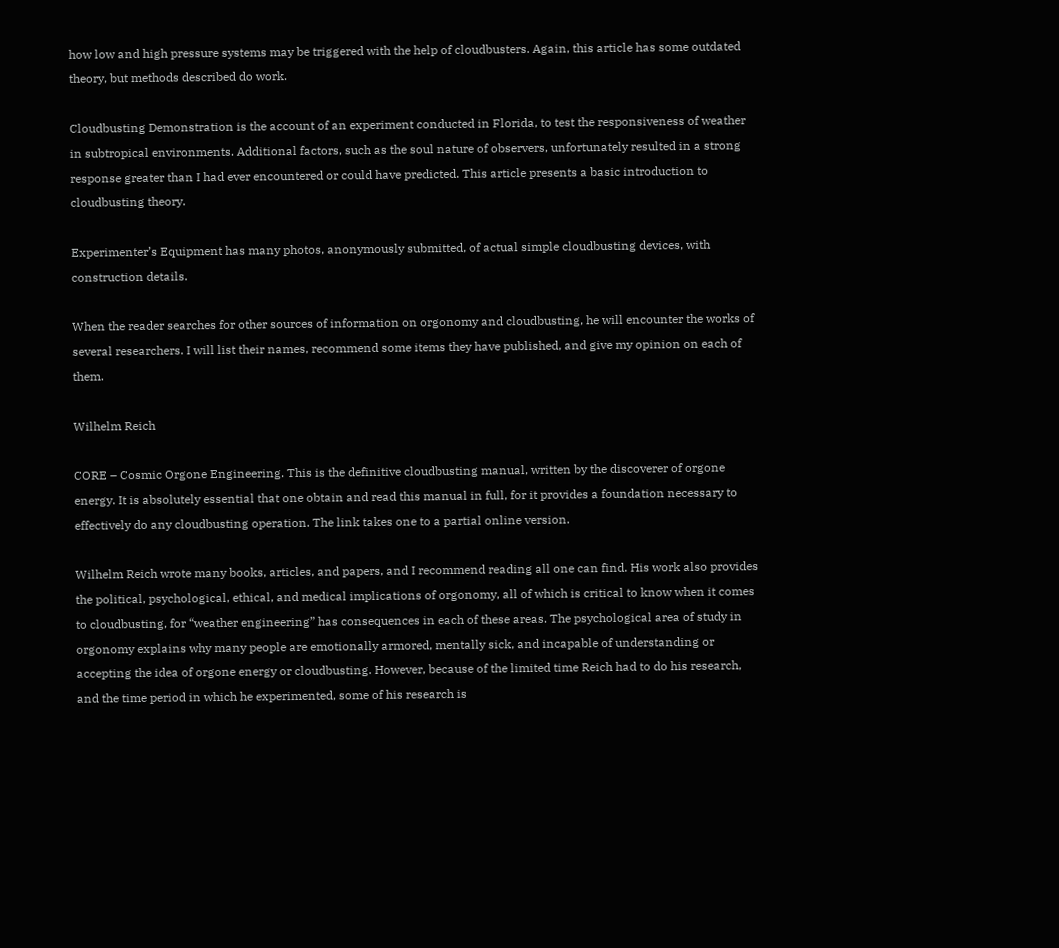how low and high pressure systems may be triggered with the help of cloudbusters. Again, this article has some outdated theory, but methods described do work.

Cloudbusting Demonstration is the account of an experiment conducted in Florida, to test the responsiveness of weather in subtropical environments. Additional factors, such as the soul nature of observers, unfortunately resulted in a strong response greater than I had ever encountered or could have predicted. This article presents a basic introduction to cloudbusting theory.

Experimenter’s Equipment has many photos, anonymously submitted, of actual simple cloudbusting devices, with construction details.

When the reader searches for other sources of information on orgonomy and cloudbusting, he will encounter the works of several researchers. I will list their names, recommend some items they have published, and give my opinion on each of them.

Wilhelm Reich

CORE – Cosmic Orgone Engineering. This is the definitive cloudbusting manual, written by the discoverer of orgone energy. It is absolutely essential that one obtain and read this manual in full, for it provides a foundation necessary to effectively do any cloudbusting operation. The link takes one to a partial online version.

Wilhelm Reich wrote many books, articles, and papers, and I recommend reading all one can find. His work also provides the political, psychological, ethical, and medical implications of orgonomy, all of which is critical to know when it comes to cloudbusting, for “weather engineering” has consequences in each of these areas. The psychological area of study in orgonomy explains why many people are emotionally armored, mentally sick, and incapable of understanding or accepting the idea of orgone energy or cloudbusting. However, because of the limited time Reich had to do his research, and the time period in which he experimented, some of his research is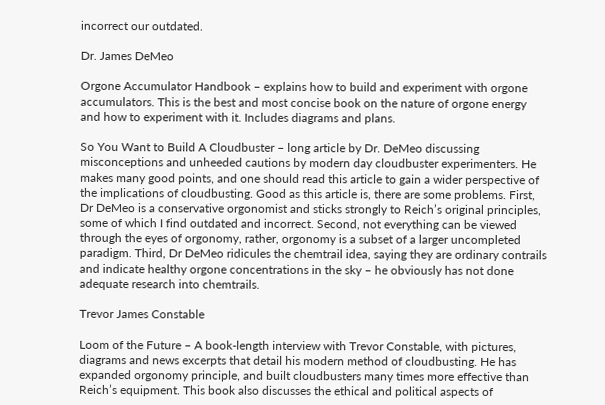incorrect our outdated.

Dr. James DeMeo

Orgone Accumulator Handbook – explains how to build and experiment with orgone accumulators. This is the best and most concise book on the nature of orgone energy and how to experiment with it. Includes diagrams and plans.

So You Want to Build A Cloudbuster – long article by Dr. DeMeo discussing misconceptions and unheeded cautions by modern day cloudbuster experimenters. He makes many good points, and one should read this article to gain a wider perspective of the implications of cloudbusting. Good as this article is, there are some problems. First, Dr DeMeo is a conservative orgonomist and sticks strongly to Reich’s original principles, some of which I find outdated and incorrect. Second, not everything can be viewed through the eyes of orgonomy, rather, orgonomy is a subset of a larger uncompleted paradigm. Third, Dr DeMeo ridicules the chemtrail idea, saying they are ordinary contrails and indicate healthy orgone concentrations in the sky – he obviously has not done adequate research into chemtrails.

Trevor James Constable

Loom of the Future – A book-length interview with Trevor Constable, with pictures, diagrams and news excerpts that detail his modern method of cloudbusting. He has expanded orgonomy principle, and built cloudbusters many times more effective than Reich’s equipment. This book also discusses the ethical and political aspects of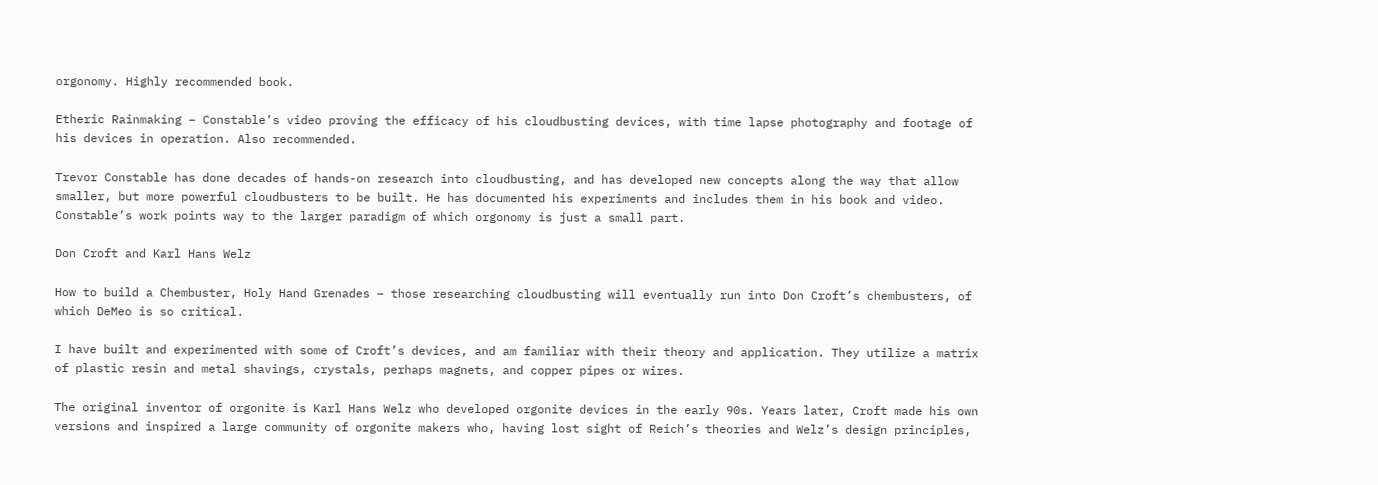orgonomy. Highly recommended book.

Etheric Rainmaking – Constable’s video proving the efficacy of his cloudbusting devices, with time lapse photography and footage of his devices in operation. Also recommended.

Trevor Constable has done decades of hands-on research into cloudbusting, and has developed new concepts along the way that allow smaller, but more powerful cloudbusters to be built. He has documented his experiments and includes them in his book and video. Constable’s work points way to the larger paradigm of which orgonomy is just a small part.

Don Croft and Karl Hans Welz

How to build a Chembuster, Holy Hand Grenades – those researching cloudbusting will eventually run into Don Croft’s chembusters, of which DeMeo is so critical.

I have built and experimented with some of Croft’s devices, and am familiar with their theory and application. They utilize a matrix of plastic resin and metal shavings, crystals, perhaps magnets, and copper pipes or wires.

The original inventor of orgonite is Karl Hans Welz who developed orgonite devices in the early 90s. Years later, Croft made his own versions and inspired a large community of orgonite makers who, having lost sight of Reich’s theories and Welz’s design principles,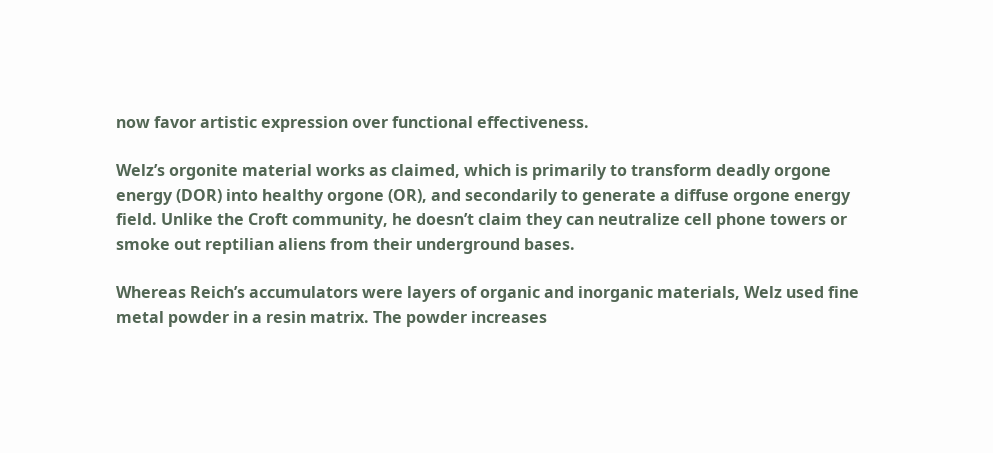now favor artistic expression over functional effectiveness.

Welz’s orgonite material works as claimed, which is primarily to transform deadly orgone energy (DOR) into healthy orgone (OR), and secondarily to generate a diffuse orgone energy field. Unlike the Croft community, he doesn’t claim they can neutralize cell phone towers or smoke out reptilian aliens from their underground bases.

Whereas Reich’s accumulators were layers of organic and inorganic materials, Welz used fine metal powder in a resin matrix. The powder increases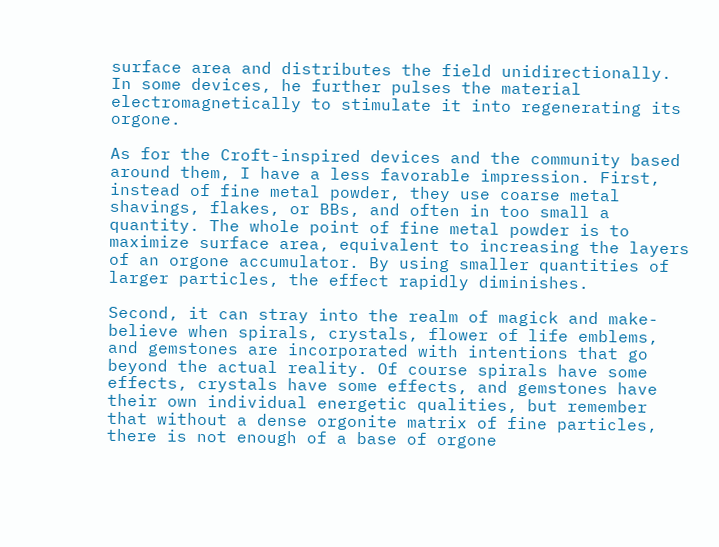surface area and distributes the field unidirectionally. In some devices, he further pulses the material electromagnetically to stimulate it into regenerating its orgone.

As for the Croft-inspired devices and the community based around them, I have a less favorable impression. First, instead of fine metal powder, they use coarse metal shavings, flakes, or BBs, and often in too small a quantity. The whole point of fine metal powder is to maximize surface area, equivalent to increasing the layers of an orgone accumulator. By using smaller quantities of larger particles, the effect rapidly diminishes.

Second, it can stray into the realm of magick and make-believe when spirals, crystals, flower of life emblems, and gemstones are incorporated with intentions that go beyond the actual reality. Of course spirals have some effects, crystals have some effects, and gemstones have their own individual energetic qualities, but remember that without a dense orgonite matrix of fine particles, there is not enough of a base of orgone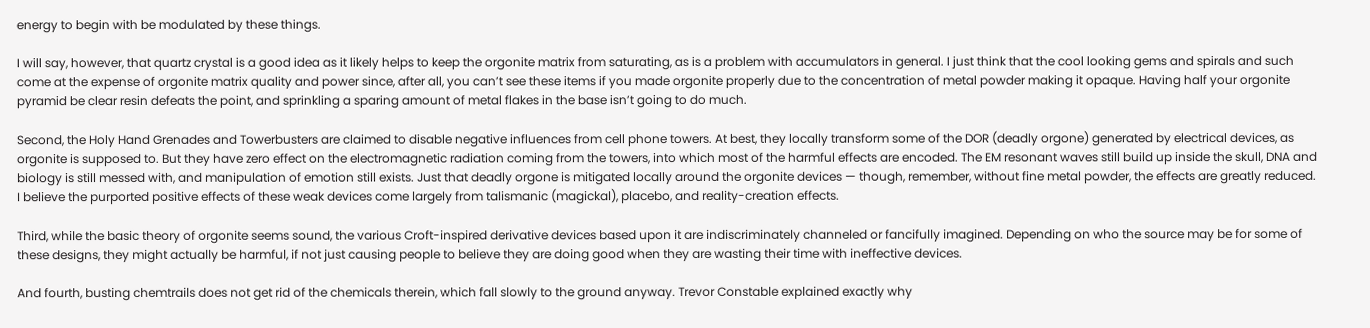energy to begin with be modulated by these things.

I will say, however, that quartz crystal is a good idea as it likely helps to keep the orgonite matrix from saturating, as is a problem with accumulators in general. I just think that the cool looking gems and spirals and such come at the expense of orgonite matrix quality and power since, after all, you can’t see these items if you made orgonite properly due to the concentration of metal powder making it opaque. Having half your orgonite pyramid be clear resin defeats the point, and sprinkling a sparing amount of metal flakes in the base isn’t going to do much.

Second, the Holy Hand Grenades and Towerbusters are claimed to disable negative influences from cell phone towers. At best, they locally transform some of the DOR (deadly orgone) generated by electrical devices, as orgonite is supposed to. But they have zero effect on the electromagnetic radiation coming from the towers, into which most of the harmful effects are encoded. The EM resonant waves still build up inside the skull, DNA and biology is still messed with, and manipulation of emotion still exists. Just that deadly orgone is mitigated locally around the orgonite devices — though, remember, without fine metal powder, the effects are greatly reduced. I believe the purported positive effects of these weak devices come largely from talismanic (magickal), placebo, and reality-creation effects.

Third, while the basic theory of orgonite seems sound, the various Croft-inspired derivative devices based upon it are indiscriminately channeled or fancifully imagined. Depending on who the source may be for some of these designs, they might actually be harmful, if not just causing people to believe they are doing good when they are wasting their time with ineffective devices.

And fourth, busting chemtrails does not get rid of the chemicals therein, which fall slowly to the ground anyway. Trevor Constable explained exactly why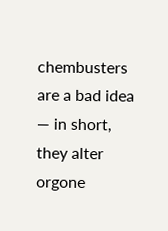chembusters are a bad idea — in short, they alter orgone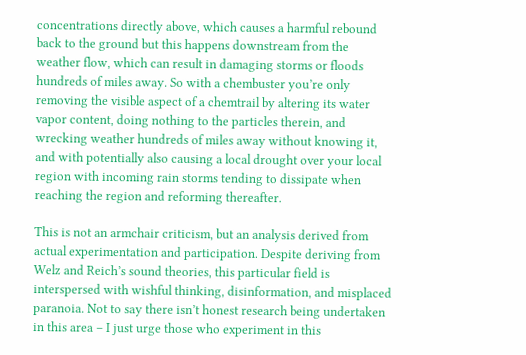concentrations directly above, which causes a harmful rebound back to the ground but this happens downstream from the weather flow, which can result in damaging storms or floods hundreds of miles away. So with a chembuster you’re only removing the visible aspect of a chemtrail by altering its water vapor content, doing nothing to the particles therein, and wrecking weather hundreds of miles away without knowing it, and with potentially also causing a local drought over your local region with incoming rain storms tending to dissipate when reaching the region and reforming thereafter.

This is not an armchair criticism, but an analysis derived from actual experimentation and participation. Despite deriving from Welz and Reich’s sound theories, this particular field is interspersed with wishful thinking, disinformation, and misplaced paranoia. Not to say there isn’t honest research being undertaken in this area – I just urge those who experiment in this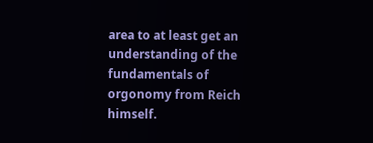area to at least get an understanding of the fundamentals of orgonomy from Reich himself.